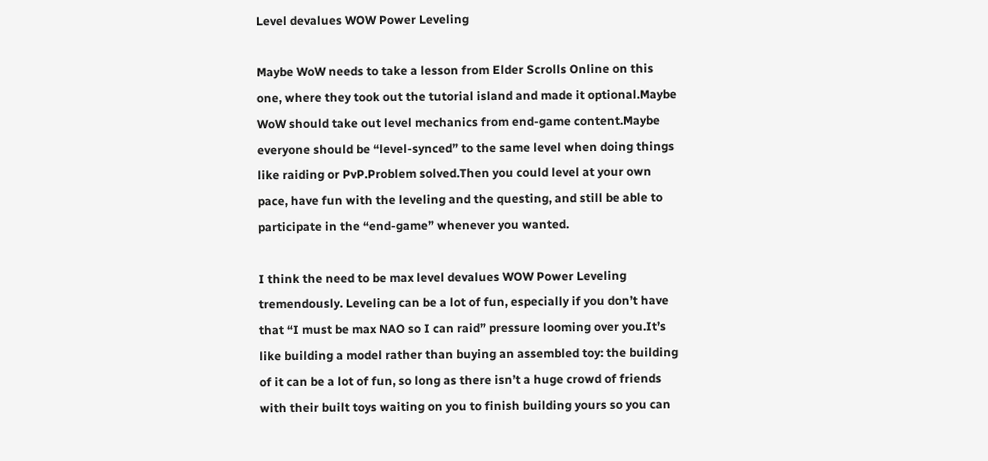Level devalues WOW Power Leveling

Maybe WoW needs to take a lesson from Elder Scrolls Online on this one, where they took out the tutorial island and made it optional.Maybe WoW should take out level mechanics from end-game content.Maybe everyone should be “level-synced” to the same level when doing things like raiding or PvP.Problem solved.Then you could level at your own pace, have fun with the leveling and the questing, and still be able to participate in the “end-game” whenever you wanted.

I think the need to be max level devalues WOW Power Leveling tremendously. Leveling can be a lot of fun, especially if you don’t have that “I must be max NAO so I can raid” pressure looming over you.It’s like building a model rather than buying an assembled toy: the building of it can be a lot of fun, so long as there isn’t a huge crowd of friends with their built toys waiting on you to finish building yours so you can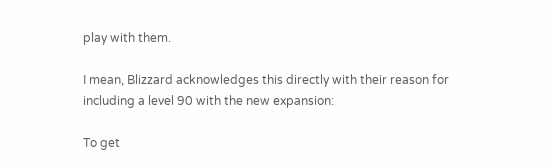play with them.

I mean, Blizzard acknowledges this directly with their reason for including a level 90 with the new expansion:

To get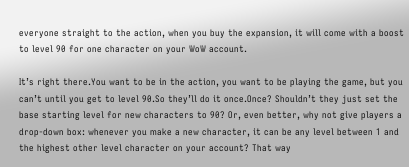everyone straight to the action, when you buy the expansion, it will come with a boost to level 90 for one character on your WoW account.

It’s right there.You want to be in the action, you want to be playing the game, but you can’t until you get to level 90.So they’ll do it once.Once? Shouldn’t they just set the base starting level for new characters to 90? Or, even better, why not give players a drop-down box: whenever you make a new character, it can be any level between 1 and the highest other level character on your account? That way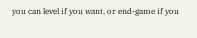you can level if you want, or end-game if you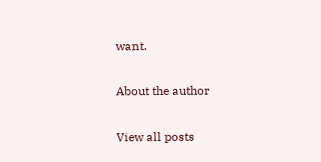want.

About the author

View all posts